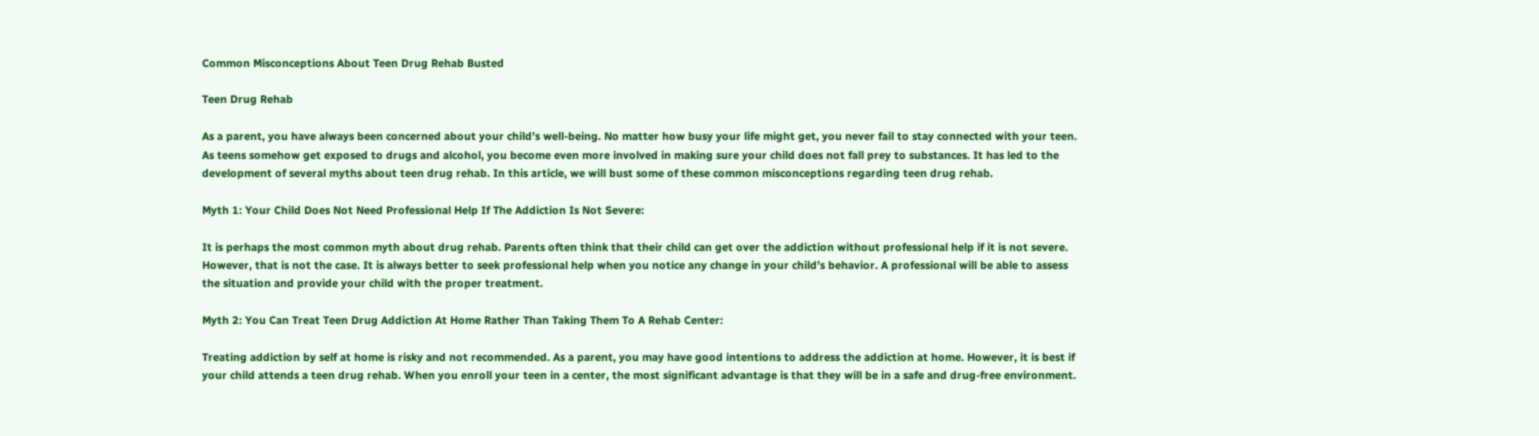Common Misconceptions About Teen Drug Rehab Busted

Teen Drug Rehab

As a parent, you have always been concerned about your child’s well-being. No matter how busy your life might get, you never fail to stay connected with your teen. As teens somehow get exposed to drugs and alcohol, you become even more involved in making sure your child does not fall prey to substances. It has led to the development of several myths about teen drug rehab. In this article, we will bust some of these common misconceptions regarding teen drug rehab.

Myth 1: Your Child Does Not Need Professional Help If The Addiction Is Not Severe:

It is perhaps the most common myth about drug rehab. Parents often think that their child can get over the addiction without professional help if it is not severe. However, that is not the case. It is always better to seek professional help when you notice any change in your child’s behavior. A professional will be able to assess the situation and provide your child with the proper treatment.

Myth 2: You Can Treat Teen Drug Addiction At Home Rather Than Taking Them To A Rehab Center:

Treating addiction by self at home is risky and not recommended. As a parent, you may have good intentions to address the addiction at home. However, it is best if your child attends a teen drug rehab. When you enroll your teen in a center, the most significant advantage is that they will be in a safe and drug-free environment.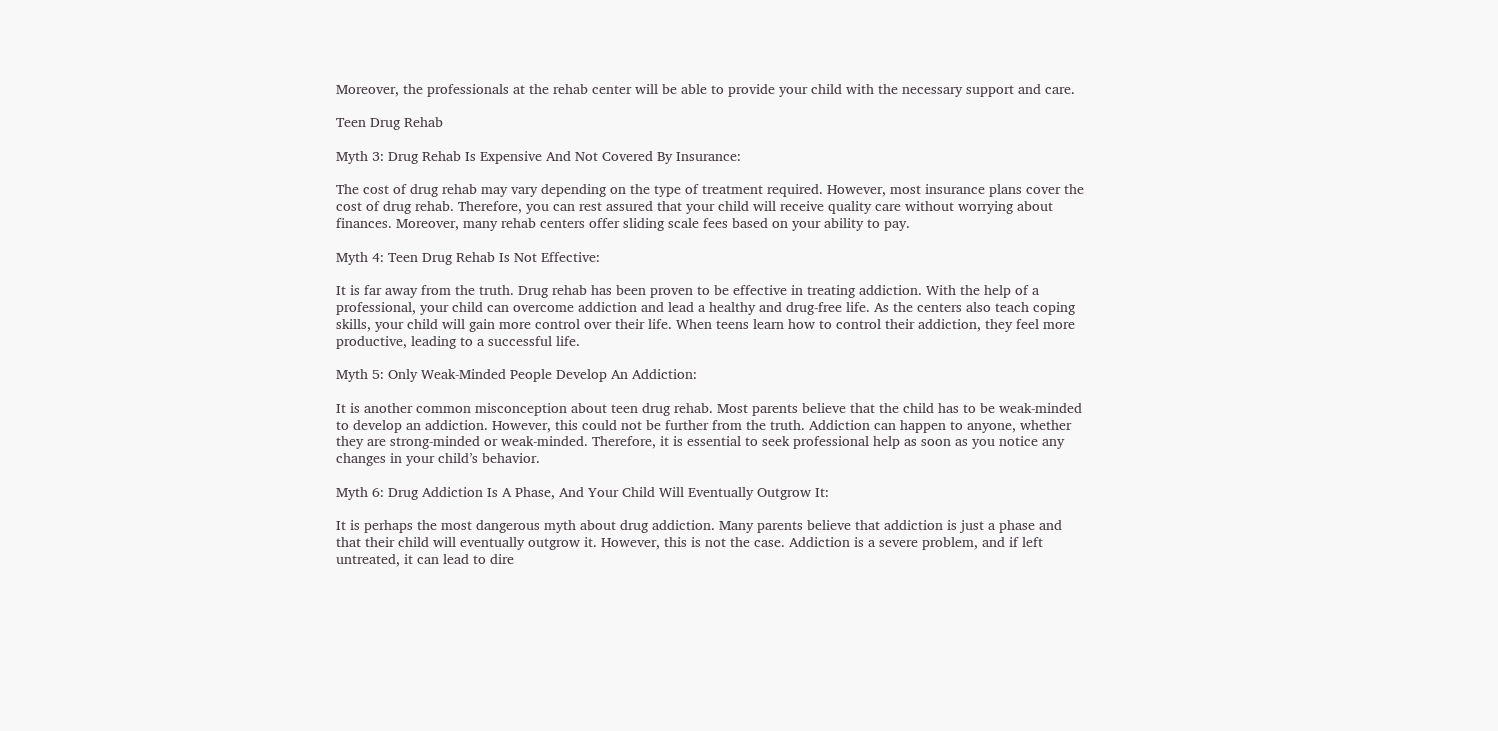Moreover, the professionals at the rehab center will be able to provide your child with the necessary support and care.

Teen Drug Rehab

Myth 3: Drug Rehab Is Expensive And Not Covered By Insurance:

The cost of drug rehab may vary depending on the type of treatment required. However, most insurance plans cover the cost of drug rehab. Therefore, you can rest assured that your child will receive quality care without worrying about finances. Moreover, many rehab centers offer sliding scale fees based on your ability to pay.

Myth 4: Teen Drug Rehab Is Not Effective:

It is far away from the truth. Drug rehab has been proven to be effective in treating addiction. With the help of a professional, your child can overcome addiction and lead a healthy and drug-free life. As the centers also teach coping skills, your child will gain more control over their life. When teens learn how to control their addiction, they feel more productive, leading to a successful life.

Myth 5: Only Weak-Minded People Develop An Addiction:

It is another common misconception about teen drug rehab. Most parents believe that the child has to be weak-minded to develop an addiction. However, this could not be further from the truth. Addiction can happen to anyone, whether they are strong-minded or weak-minded. Therefore, it is essential to seek professional help as soon as you notice any changes in your child’s behavior.

Myth 6: Drug Addiction Is A Phase, And Your Child Will Eventually Outgrow It:

It is perhaps the most dangerous myth about drug addiction. Many parents believe that addiction is just a phase and that their child will eventually outgrow it. However, this is not the case. Addiction is a severe problem, and if left untreated, it can lead to dire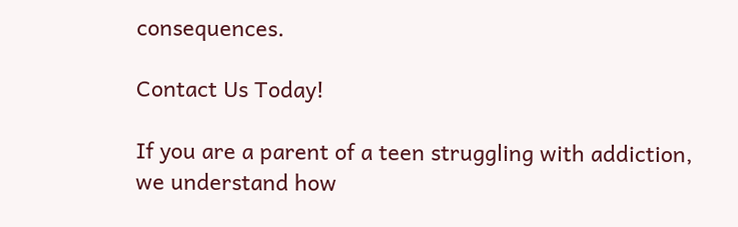consequences.

Contact Us Today!

If you are a parent of a teen struggling with addiction, we understand how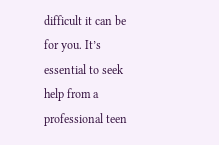difficult it can be for you. It’s essential to seek help from a professional teen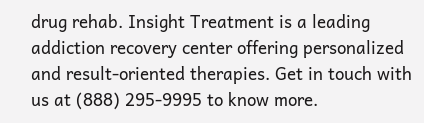drug rehab. Insight Treatment is a leading addiction recovery center offering personalized and result-oriented therapies. Get in touch with us at (888) 295-9995 to know more.